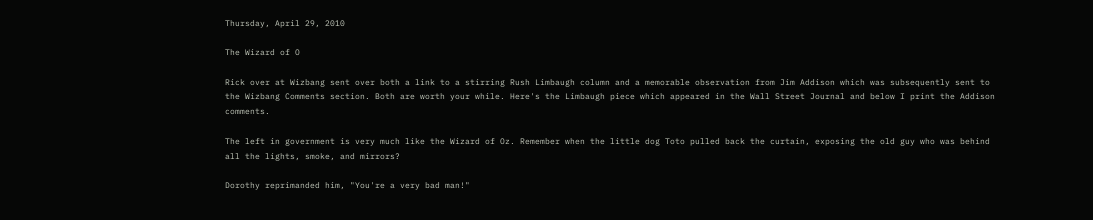Thursday, April 29, 2010

The Wizard of O

Rick over at Wizbang sent over both a link to a stirring Rush Limbaugh column and a memorable observation from Jim Addison which was subsequently sent to the Wizbang Comments section. Both are worth your while. Here's the Limbaugh piece which appeared in the Wall Street Journal and below I print the Addison comments.

The left in government is very much like the Wizard of Oz. Remember when the little dog Toto pulled back the curtain, exposing the old guy who was behind all the lights, smoke, and mirrors?

Dorothy reprimanded him, "You're a very bad man!"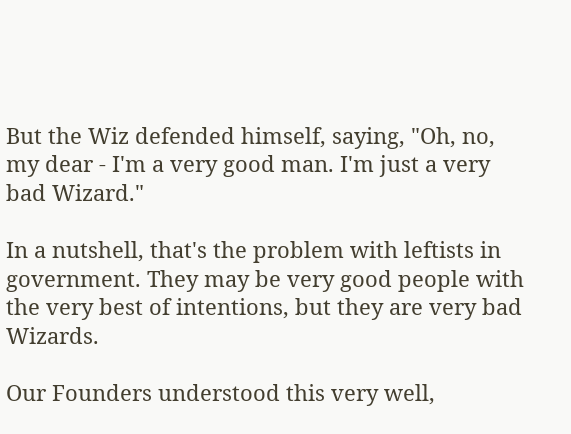But the Wiz defended himself, saying, "Oh, no, my dear - I'm a very good man. I'm just a very bad Wizard."

In a nutshell, that's the problem with leftists in government. They may be very good people with the very best of intentions, but they are very bad Wizards.

Our Founders understood this very well,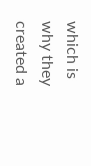which is why they created a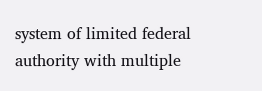system of limited federal authority with multiple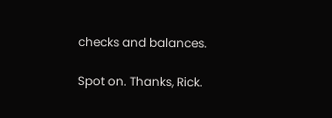checks and balances.

Spot on. Thanks, Rick.